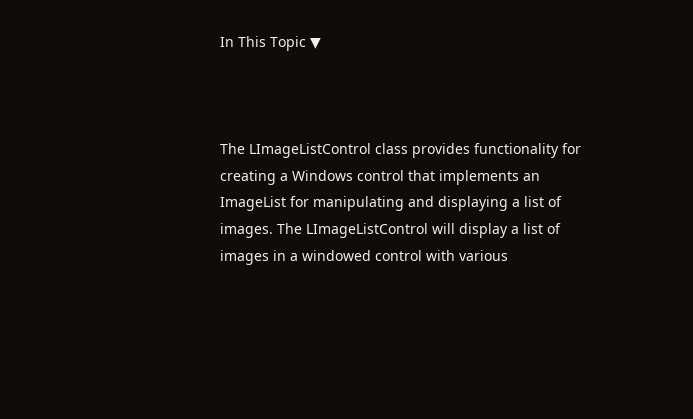In This Topic ▼



The LImageListControl class provides functionality for creating a Windows control that implements an ImageList for manipulating and displaying a list of images. The LImageListControl will display a list of images in a windowed control with various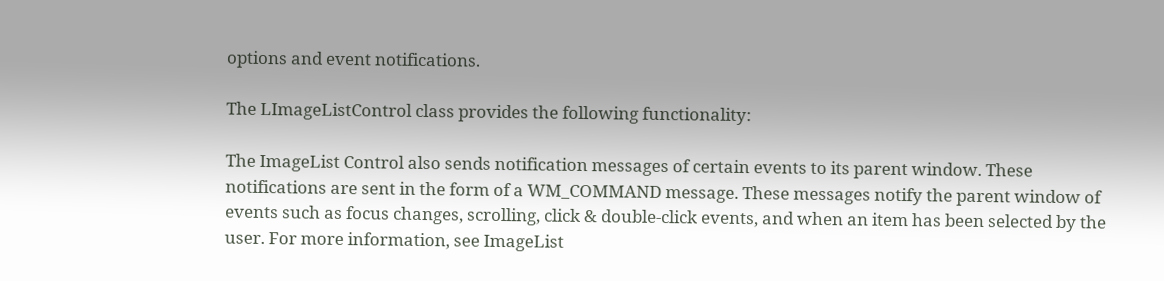options and event notifications.

The LImageListControl class provides the following functionality:

The ImageList Control also sends notification messages of certain events to its parent window. These notifications are sent in the form of a WM_COMMAND message. These messages notify the parent window of events such as focus changes, scrolling, click & double-click events, and when an item has been selected by the user. For more information, see ImageList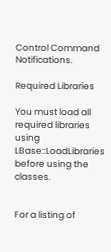Control Command Notifications.

Required Libraries

You must load all required libraries using LBase::LoadLibraries before using the classes.


For a listing of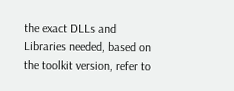the exact DLLs and Libraries needed, based on the toolkit version, refer to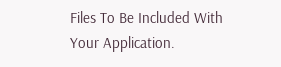Files To Be Included With Your Application.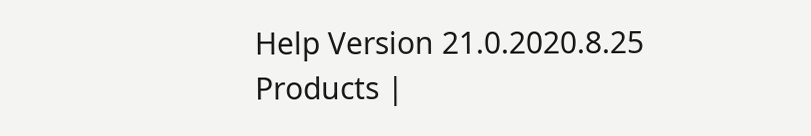Help Version 21.0.2020.8.25
Products |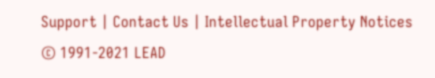Support | Contact Us | Intellectual Property Notices
© 1991-2021 LEAD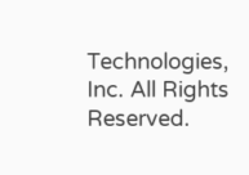Technologies, Inc. All Rights Reserved.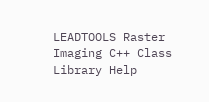LEADTOOLS Raster Imaging C++ Class Library Help